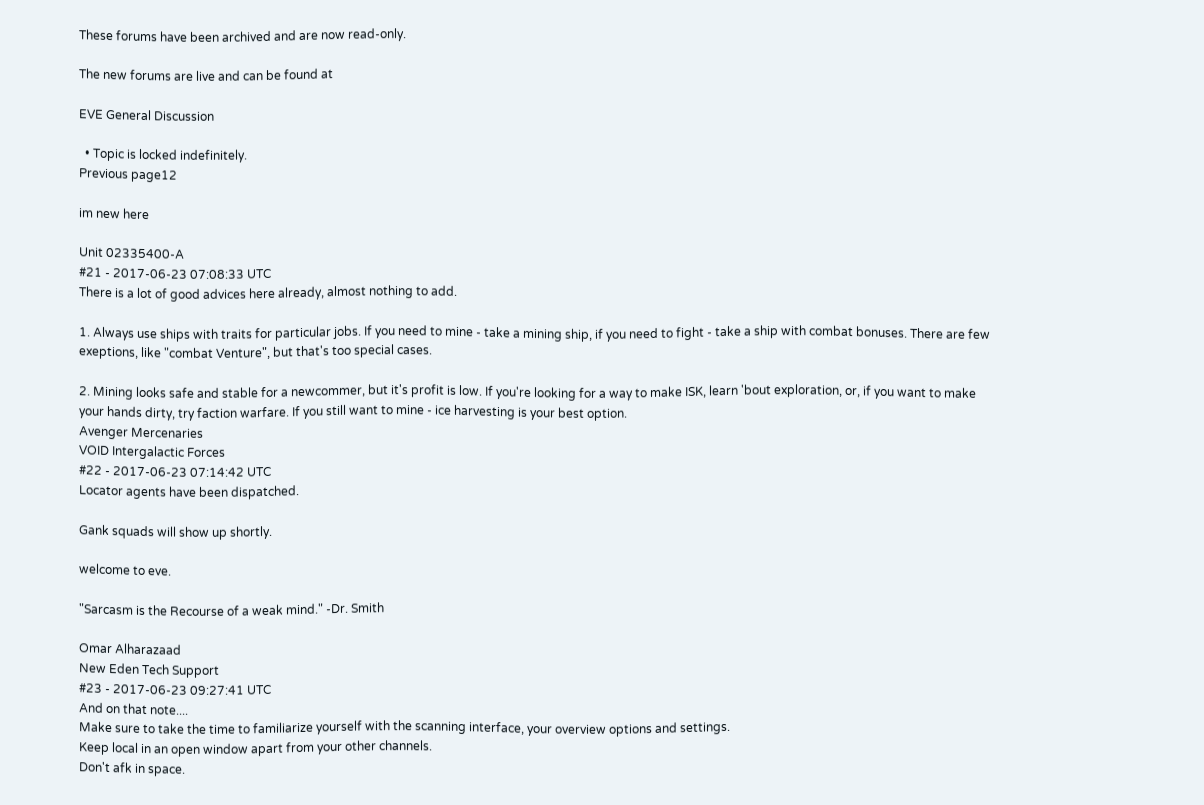These forums have been archived and are now read-only.

The new forums are live and can be found at

EVE General Discussion

  • Topic is locked indefinitely.
Previous page12

im new here

Unit 02335400-A
#21 - 2017-06-23 07:08:33 UTC
There is a lot of good advices here already, almost nothing to add.

1. Always use ships with traits for particular jobs. If you need to mine - take a mining ship, if you need to fight - take a ship with combat bonuses. There are few exeptions, like "combat Venture", but that's too special cases.

2. Mining looks safe and stable for a newcommer, but it's profit is low. If you're looking for a way to make ISK, learn 'bout exploration, or, if you want to make your hands dirty, try faction warfare. If you still want to mine - ice harvesting is your best option.
Avenger Mercenaries
VOID Intergalactic Forces
#22 - 2017-06-23 07:14:42 UTC
Locator agents have been dispatched.

Gank squads will show up shortly.

welcome to eve.

"Sarcasm is the Recourse of a weak mind." -Dr. Smith

Omar Alharazaad
New Eden Tech Support
#23 - 2017-06-23 09:27:41 UTC
And on that note....
Make sure to take the time to familiarize yourself with the scanning interface, your overview options and settings.
Keep local in an open window apart from your other channels.
Don't afk in space.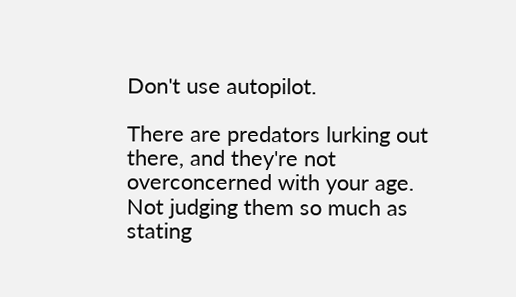Don't use autopilot.

There are predators lurking out there, and they're not overconcerned with your age.
Not judging them so much as stating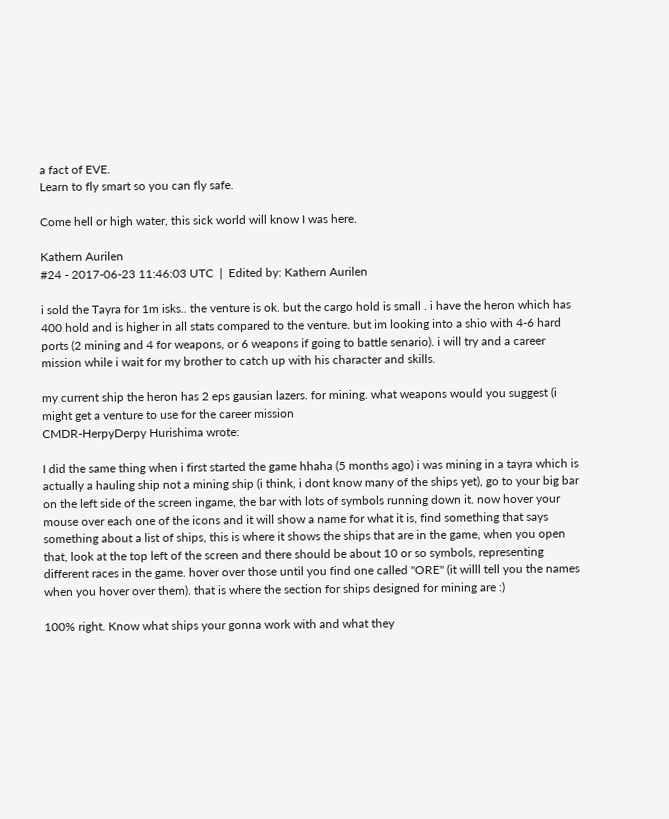a fact of EVE.
Learn to fly smart so you can fly safe.

Come hell or high water, this sick world will know I was here.

Kathern Aurilen
#24 - 2017-06-23 11:46:03 UTC  |  Edited by: Kathern Aurilen

i sold the Tayra for 1m isks.. the venture is ok. but the cargo hold is small . i have the heron which has 400 hold and is higher in all stats compared to the venture. but im looking into a shio with 4-6 hard ports (2 mining and 4 for weapons, or 6 weapons if going to battle senario). i will try and a career mission while i wait for my brother to catch up with his character and skills.

my current ship the heron has 2 eps gausian lazers. for mining. what weapons would you suggest (i might get a venture to use for the career mission
CMDR-HerpyDerpy Hurishima wrote:

I did the same thing when i first started the game hhaha (5 months ago) i was mining in a tayra which is actually a hauling ship not a mining ship (i think, i dont know many of the ships yet), go to your big bar on the left side of the screen ingame, the bar with lots of symbols running down it. now hover your mouse over each one of the icons and it will show a name for what it is, find something that says something about a list of ships, this is where it shows the ships that are in the game, when you open that, look at the top left of the screen and there should be about 10 or so symbols, representing different races in the game. hover over those until you find one called "ORE" (it willl tell you the names when you hover over them). that is where the section for ships designed for mining are :)

100% right. Know what ships your gonna work with and what they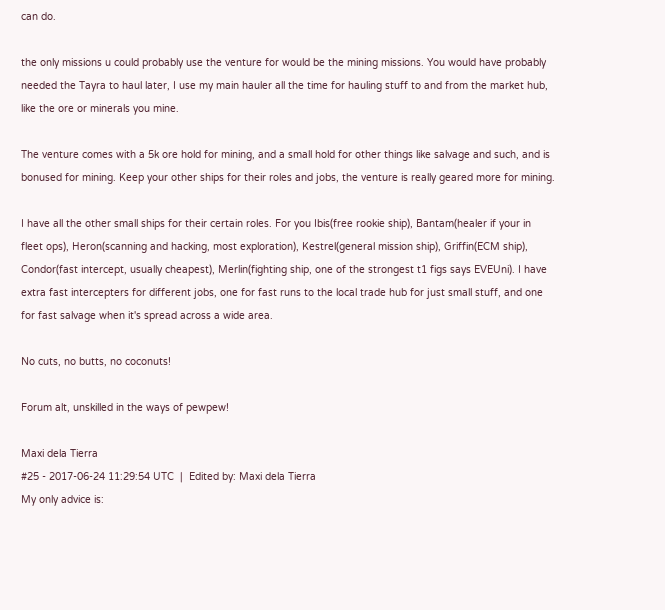can do.

the only missions u could probably use the venture for would be the mining missions. You would have probably needed the Tayra to haul later, I use my main hauler all the time for hauling stuff to and from the market hub, like the ore or minerals you mine.

The venture comes with a 5k ore hold for mining, and a small hold for other things like salvage and such, and is bonused for mining. Keep your other ships for their roles and jobs, the venture is really geared more for mining.

I have all the other small ships for their certain roles. For you Ibis(free rookie ship), Bantam(healer if your in fleet ops), Heron(scanning and hacking, most exploration), Kestrel(general mission ship), Griffin(ECM ship), Condor(fast intercept, usually cheapest), Merlin(fighting ship, one of the strongest t1 figs says EVEUni). I have extra fast intercepters for different jobs, one for fast runs to the local trade hub for just small stuff, and one for fast salvage when it's spread across a wide area.

No cuts, no butts, no coconuts!

Forum alt, unskilled in the ways of pewpew!

Maxi dela Tierra
#25 - 2017-06-24 11:29:54 UTC  |  Edited by: Maxi dela Tierra
My only advice is: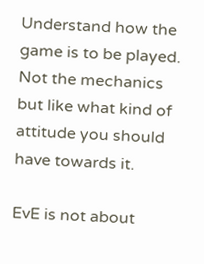Understand how the game is to be played. Not the mechanics but like what kind of attitude you should have towards it.

EvE is not about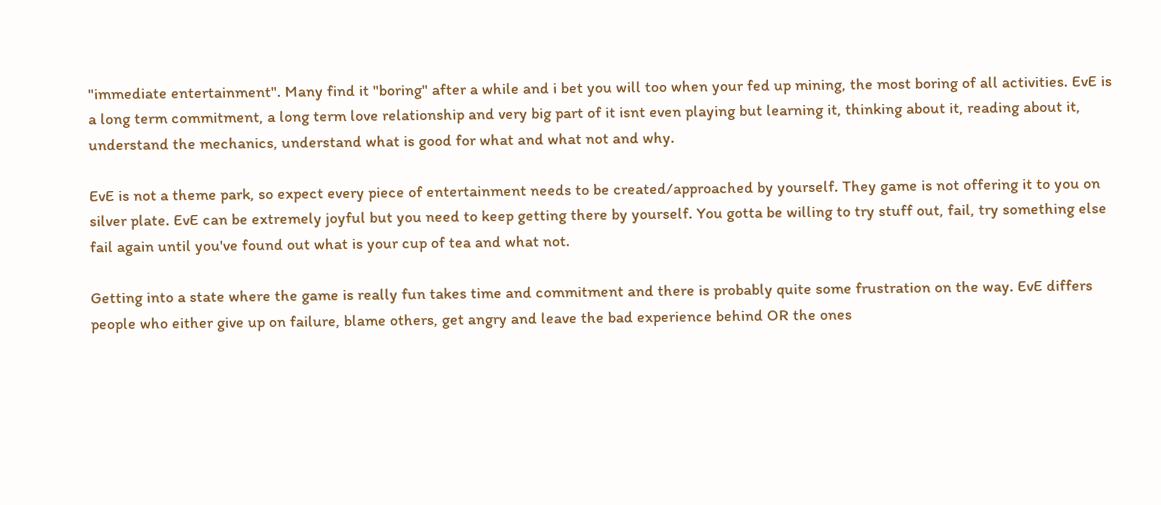"immediate entertainment". Many find it "boring" after a while and i bet you will too when your fed up mining, the most boring of all activities. EvE is a long term commitment, a long term love relationship and very big part of it isnt even playing but learning it, thinking about it, reading about it, understand the mechanics, understand what is good for what and what not and why.

EvE is not a theme park, so expect every piece of entertainment needs to be created/approached by yourself. They game is not offering it to you on silver plate. EvE can be extremely joyful but you need to keep getting there by yourself. You gotta be willing to try stuff out, fail, try something else fail again until you've found out what is your cup of tea and what not.

Getting into a state where the game is really fun takes time and commitment and there is probably quite some frustration on the way. EvE differs people who either give up on failure, blame others, get angry and leave the bad experience behind OR the ones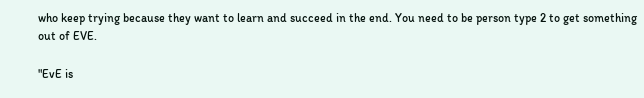who keep trying because they want to learn and succeed in the end. You need to be person type 2 to get something out of EVE.

"EvE is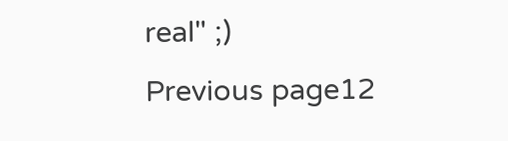real" ;)
Previous page12